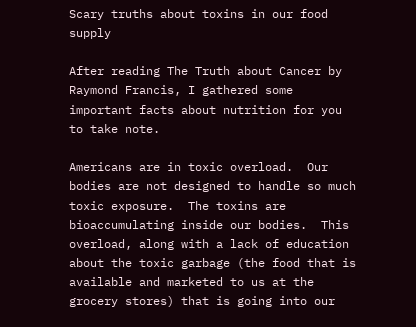Scary truths about toxins in our food supply

After reading The Truth about Cancer by Raymond Francis, I gathered some important facts about nutrition for you to take note.

Americans are in toxic overload.  Our bodies are not designed to handle so much toxic exposure.  The toxins are bioaccumulating inside our bodies.  This overload, along with a lack of education about the toxic garbage (the food that is available and marketed to us at the grocery stores) that is going into our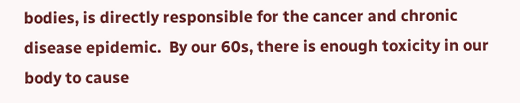bodies, is directly responsible for the cancer and chronic disease epidemic.  By our 60s, there is enough toxicity in our body to cause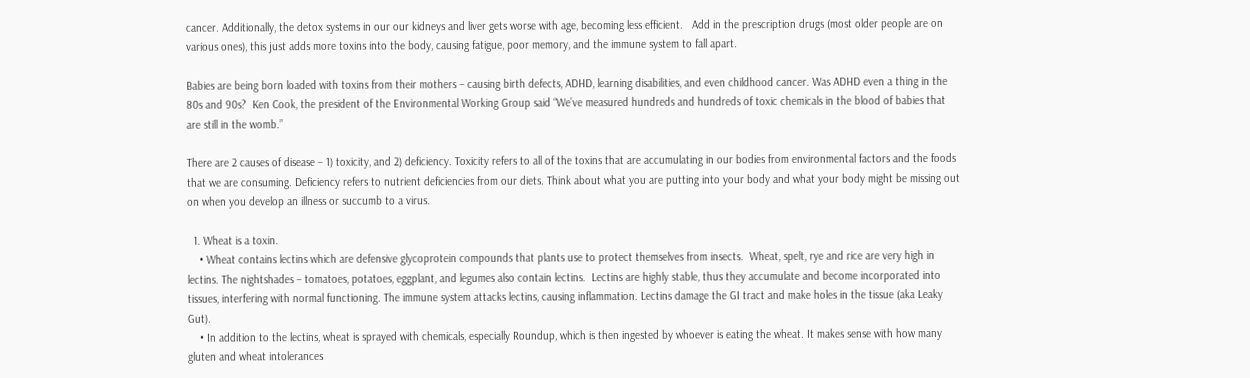cancer. Additionally, the detox systems in our our kidneys and liver gets worse with age, becoming less efficient.   Add in the prescription drugs (most older people are on various ones), this just adds more toxins into the body, causing fatigue, poor memory, and the immune system to fall apart.

Babies are being born loaded with toxins from their mothers – causing birth defects, ADHD, learning disabilities, and even childhood cancer. Was ADHD even a thing in the 80s and 90s?  Ken Cook, the president of the Environmental Working Group said “We’ve measured hundreds and hundreds of toxic chemicals in the blood of babies that are still in the womb.”

There are 2 causes of disease – 1) toxicity, and 2) deficiency. Toxicity refers to all of the toxins that are accumulating in our bodies from environmental factors and the foods that we are consuming. Deficiency refers to nutrient deficiencies from our diets. Think about what you are putting into your body and what your body might be missing out on when you develop an illness or succumb to a virus.

  1. Wheat is a toxin.
    • Wheat contains lectins which are defensive glycoprotein compounds that plants use to protect themselves from insects.  Wheat, spelt, rye and rice are very high in lectins. The nightshades – tomatoes, potatoes, eggplant, and legumes also contain lectins.  Lectins are highly stable, thus they accumulate and become incorporated into tissues, interfering with normal functioning. The immune system attacks lectins, causing inflammation. Lectins damage the GI tract and make holes in the tissue (aka Leaky Gut).
    • In addition to the lectins, wheat is sprayed with chemicals, especially Roundup, which is then ingested by whoever is eating the wheat. It makes sense with how many gluten and wheat intolerances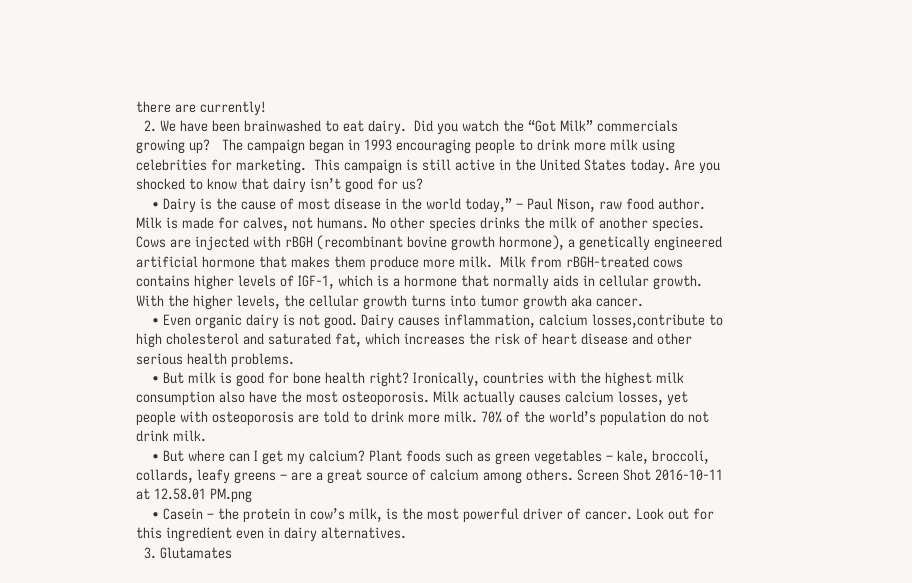there are currently!
  2. We have been brainwashed to eat dairy.  Did you watch the “Got Milk” commercials growing up?   The campaign began in 1993 encouraging people to drink more milk using celebrities for marketing.  This campaign is still active in the United States today. Are you shocked to know that dairy isn’t good for us?
    • Dairy is the cause of most disease in the world today,” – Paul Nison, raw food author.  Milk is made for calves, not humans. No other species drinks the milk of another species.  Cows are injected with rBGH (recombinant bovine growth hormone), a genetically engineered artificial hormone that makes them produce more milk.  Milk from rBGH-treated cows contains higher levels of IGF-1, which is a hormone that normally aids in cellular growth. With the higher levels, the cellular growth turns into tumor growth aka cancer.
    • Even organic dairy is not good. Dairy causes inflammation, calcium losses,contribute to high cholesterol and saturated fat, which increases the risk of heart disease and other serious health problems.
    • But milk is good for bone health right? Ironically, countries with the highest milk consumption also have the most osteoporosis. Milk actually causes calcium losses, yet people with osteoporosis are told to drink more milk. 70% of the world’s population do not drink milk.
    • But where can I get my calcium? Plant foods such as green vegetables – kale, broccoli, collards, leafy greens – are a great source of calcium among others. Screen Shot 2016-10-11 at 12.58.01 PM.png
    • Casein – the protein in cow’s milk, is the most powerful driver of cancer. Look out for this ingredient even in dairy alternatives.
  3. Glutamates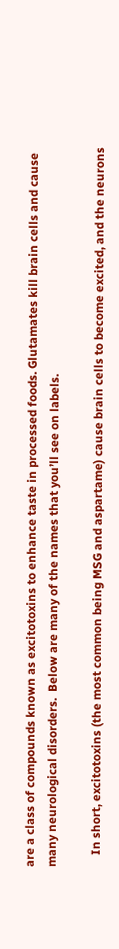are a class of compounds known as excitotoxins to enhance taste in processed foods. Glutamates kill brain cells and cause many neurological disorders.  Below are many of the names that you’ll see on labels.

    In short, excitotoxins (the most common being MSG and aspartame) cause brain cells to become excited, and the neurons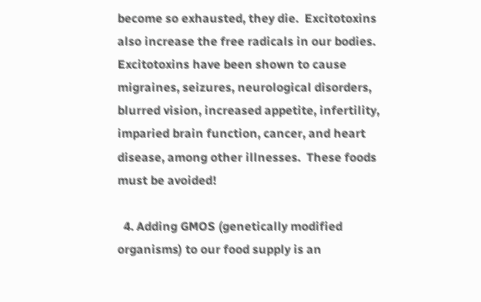become so exhausted, they die.  Excitotoxins also increase the free radicals in our bodies.   Excitotoxins have been shown to cause migraines, seizures, neurological disorders, blurred vision, increased appetite, infertility, imparied brain function, cancer, and heart disease, among other illnesses.  These foods must be avoided!

  4. Adding GMOS (genetically modified organisms) to our food supply is an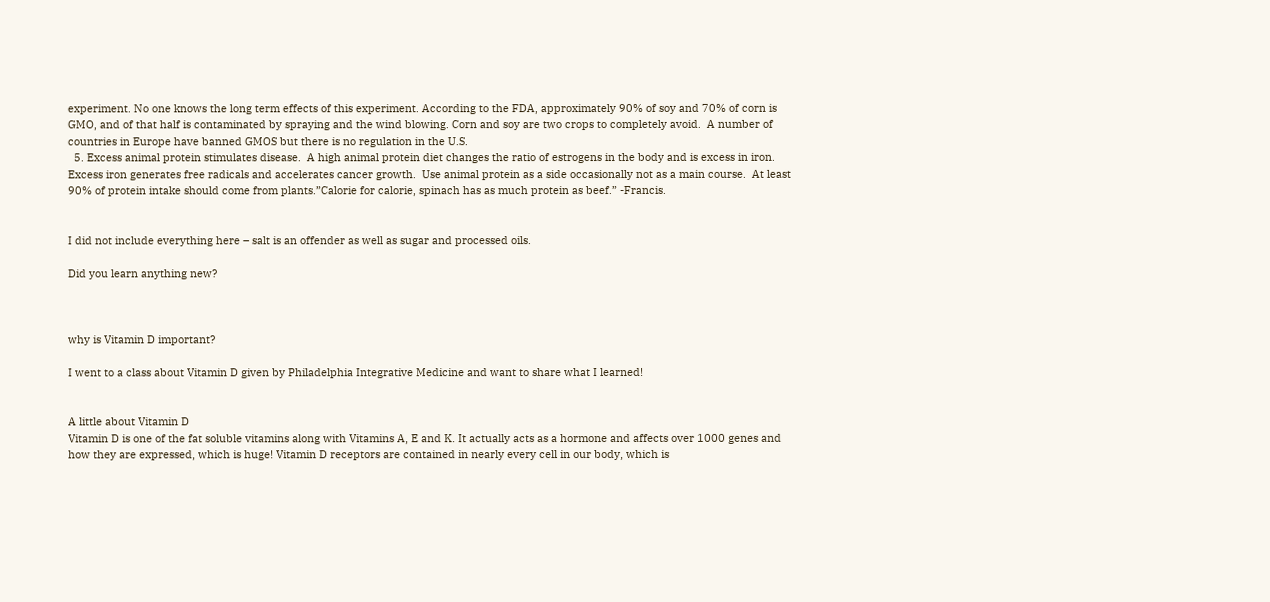experiment. No one knows the long term effects of this experiment. According to the FDA, approximately 90% of soy and 70% of corn is GMO, and of that half is contaminated by spraying and the wind blowing. Corn and soy are two crops to completely avoid.  A number of countries in Europe have banned GMOS but there is no regulation in the U.S.
  5. Excess animal protein stimulates disease.  A high animal protein diet changes the ratio of estrogens in the body and is excess in iron.  Excess iron generates free radicals and accelerates cancer growth.  Use animal protein as a side occasionally not as a main course.  At least 90% of protein intake should come from plants.”Calorie for calorie, spinach has as much protein as beef.” -Francis.


I did not include everything here – salt is an offender as well as sugar and processed oils.

Did you learn anything new?



why is Vitamin D important?

I went to a class about Vitamin D given by Philadelphia Integrative Medicine and want to share what I learned!


A little about Vitamin D
Vitamin D is one of the fat soluble vitamins along with Vitamins A, E and K. It actually acts as a hormone and affects over 1000 genes and how they are expressed, which is huge! Vitamin D receptors are contained in nearly every cell in our body, which is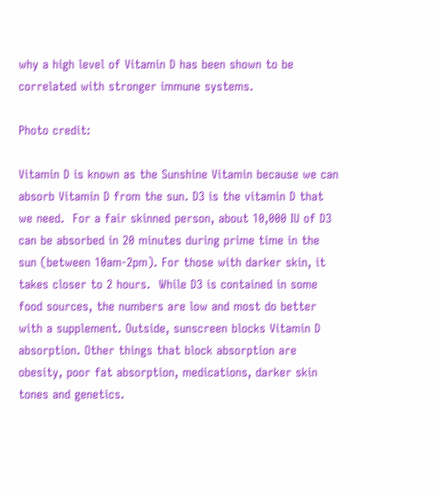why a high level of Vitamin D has been shown to be correlated with stronger immune systems.

Photo credit:

Vitamin D is known as the Sunshine Vitamin because we can absorb Vitamin D from the sun. D3 is the vitamin D that we need.  For a fair skinned person, about 10,000 IU of D3 can be absorbed in 20 minutes during prime time in the sun (between 10am-2pm). For those with darker skin, it takes closer to 2 hours.  While D3 is contained in some food sources, the numbers are low and most do better with a supplement. Outside, sunscreen blocks Vitamin D absorption. Other things that block absorption are obesity, poor fat absorption, medications, darker skin tones and genetics.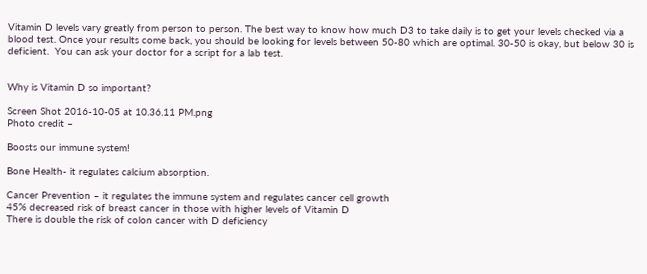Vitamin D levels vary greatly from person to person. The best way to know how much D3 to take daily is to get your levels checked via a blood test. Once your results come back, you should be looking for levels between 50-80 which are optimal. 30-50 is okay, but below 30 is deficient.  You can ask your doctor for a script for a lab test.


Why is Vitamin D so important?

Screen Shot 2016-10-05 at 10.36.11 PM.png
Photo credit –

Boosts our immune system!

Bone Health- it regulates calcium absorption.

Cancer Prevention – it regulates the immune system and regulates cancer cell growth
45% decreased risk of breast cancer in those with higher levels of Vitamin D
There is double the risk of colon cancer with D deficiency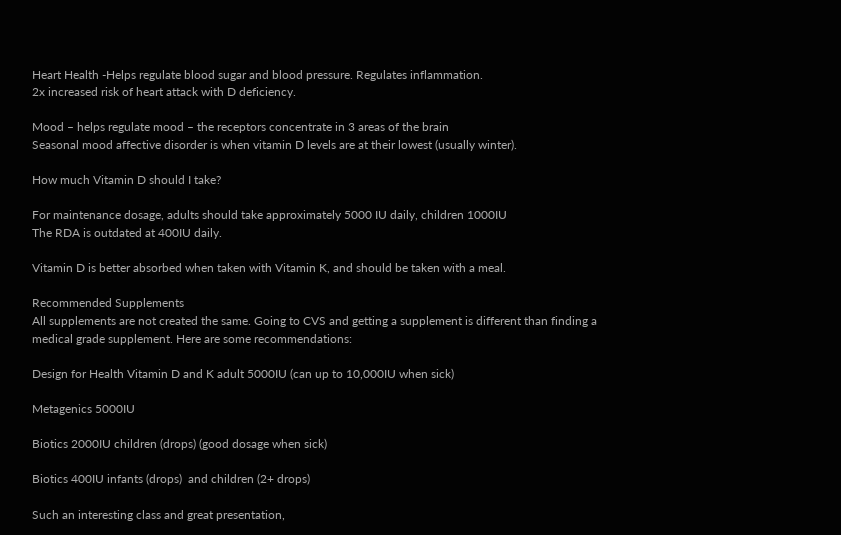Heart Health -Helps regulate blood sugar and blood pressure. Regulates inflammation.
2x increased risk of heart attack with D deficiency.

Mood – helps regulate mood – the receptors concentrate in 3 areas of the brain
Seasonal mood affective disorder is when vitamin D levels are at their lowest (usually winter).

How much Vitamin D should I take?

For maintenance dosage, adults should take approximately 5000 IU daily, children 1000IU
The RDA is outdated at 400IU daily.

Vitamin D is better absorbed when taken with Vitamin K, and should be taken with a meal.

Recommended Supplements
All supplements are not created the same. Going to CVS and getting a supplement is different than finding a medical grade supplement. Here are some recommendations:

Design for Health Vitamin D and K adult 5000IU (can up to 10,000IU when sick)

Metagenics 5000IU

Biotics 2000IU children (drops) (good dosage when sick)

Biotics 400IU infants (drops)  and children (2+ drops)

Such an interesting class and great presentation,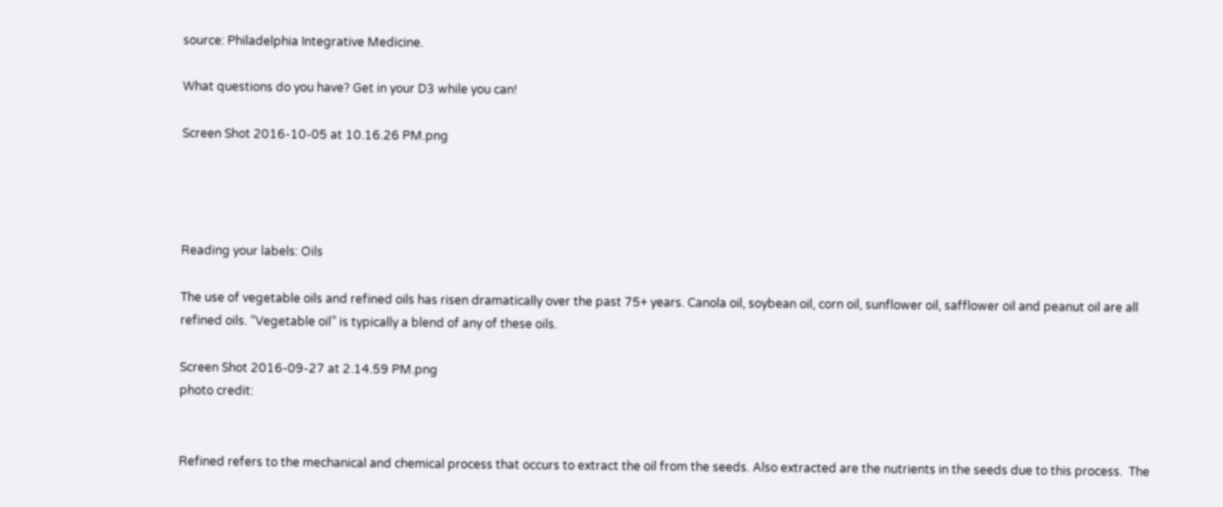source: Philadelphia Integrative Medicine.

What questions do you have? Get in your D3 while you can!

Screen Shot 2016-10-05 at 10.16.26 PM.png




Reading your labels: Oils

The use of vegetable oils and refined oils has risen dramatically over the past 75+ years. Canola oil, soybean oil, corn oil, sunflower oil, safflower oil and peanut oil are all refined oils. “Vegetable oil” is typically a blend of any of these oils.

Screen Shot 2016-09-27 at 2.14.59 PM.png
photo credit:


Refined refers to the mechanical and chemical process that occurs to extract the oil from the seeds. Also extracted are the nutrients in the seeds due to this process.  The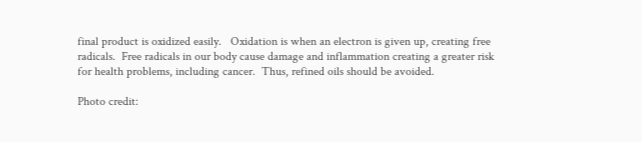final product is oxidized easily.   Oxidation is when an electron is given up, creating free radicals.  Free radicals in our body cause damage and inflammation creating a greater risk for health problems, including cancer.  Thus, refined oils should be avoided.

Photo credit: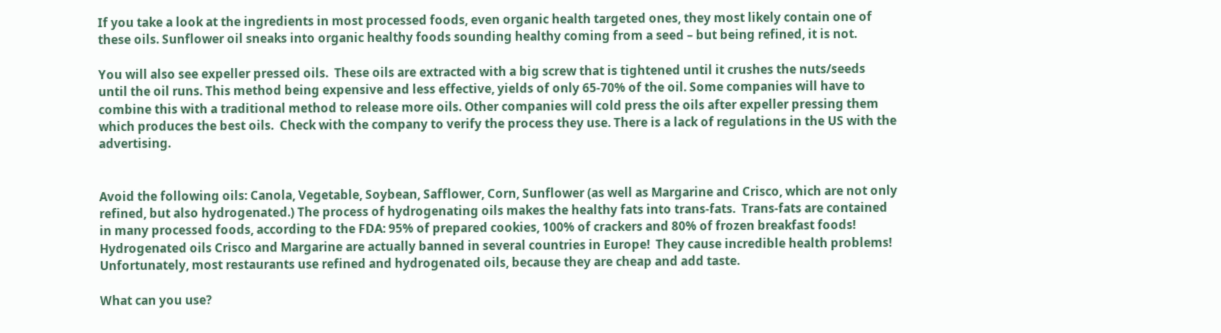If you take a look at the ingredients in most processed foods, even organic health targeted ones, they most likely contain one of these oils. Sunflower oil sneaks into organic healthy foods sounding healthy coming from a seed – but being refined, it is not.

You will also see expeller pressed oils.  These oils are extracted with a big screw that is tightened until it crushes the nuts/seeds until the oil runs. This method being expensive and less effective, yields of only 65-70% of the oil. Some companies will have to combine this with a traditional method to release more oils. Other companies will cold press the oils after expeller pressing them which produces the best oils.  Check with the company to verify the process they use. There is a lack of regulations in the US with the advertising.


Avoid the following oils: Canola, Vegetable, Soybean, Safflower, Corn, Sunflower (as well as Margarine and Crisco, which are not only refined, but also hydrogenated.) The process of hydrogenating oils makes the healthy fats into trans-fats.  Trans-fats are contained in many processed foods, according to the FDA: 95% of prepared cookies, 100% of crackers and 80% of frozen breakfast foods!  Hydrogenated oils Crisco and Margarine are actually banned in several countries in Europe!  They cause incredible health problems! Unfortunately, most restaurants use refined and hydrogenated oils, because they are cheap and add taste.

What can you use?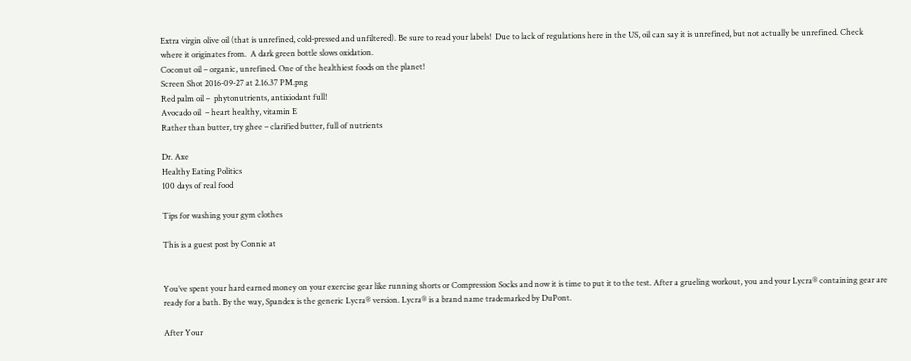Extra virgin olive oil (that is unrefined, cold-pressed and unfiltered). Be sure to read your labels!  Due to lack of regulations here in the US, oil can say it is unrefined, but not actually be unrefined. Check where it originates from.  A dark green bottle slows oxidation.
Coconut oil – organic, unrefined. One of the healthiest foods on the planet!
Screen Shot 2016-09-27 at 2.16.37 PM.png
Red palm oil –  phytonutrients, antixiodant full!
Avocado oil  – heart healthy, vitamin E
Rather than butter, try ghee – clarified butter, full of nutrients

Dr. Axe
Healthy Eating Politics
100 days of real food

Tips for washing your gym clothes

This is a guest post by Connie at


You’ve spent your hard earned money on your exercise gear like running shorts or Compression Socks and now it is time to put it to the test. After a grueling workout, you and your Lycra® containing gear are ready for a bath. By the way, Spandex is the generic Lycra® version. Lycra® is a brand name trademarked by DuPont.

After Your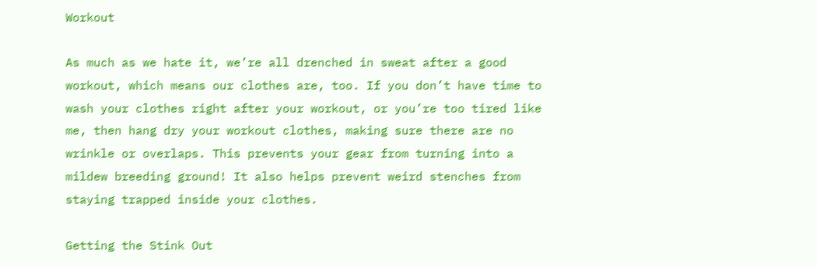Workout

As much as we hate it, we’re all drenched in sweat after a good workout, which means our clothes are, too. If you don’t have time to wash your clothes right after your workout, or you’re too tired like me, then hang dry your workout clothes, making sure there are no wrinkle or overlaps. This prevents your gear from turning into a mildew breeding ground! It also helps prevent weird stenches from staying trapped inside your clothes.

Getting the Stink Out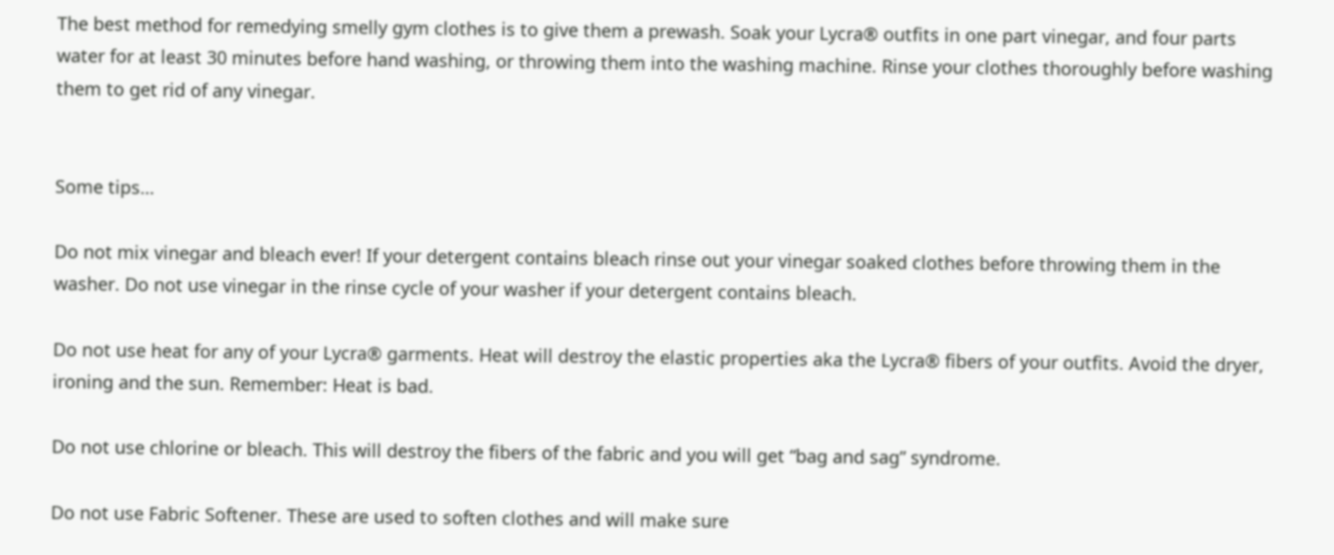The best method for remedying smelly gym clothes is to give them a prewash. Soak your Lycra® outfits in one part vinegar, and four parts water for at least 30 minutes before hand washing, or throwing them into the washing machine. Rinse your clothes thoroughly before washing them to get rid of any vinegar.


Some tips…

Do not mix vinegar and bleach ever! If your detergent contains bleach rinse out your vinegar soaked clothes before throwing them in the washer. Do not use vinegar in the rinse cycle of your washer if your detergent contains bleach.

Do not use heat for any of your Lycra® garments. Heat will destroy the elastic properties aka the Lycra® fibers of your outfits. Avoid the dryer, ironing and the sun. Remember: Heat is bad.

Do not use chlorine or bleach. This will destroy the fibers of the fabric and you will get “bag and sag” syndrome.

Do not use Fabric Softener. These are used to soften clothes and will make sure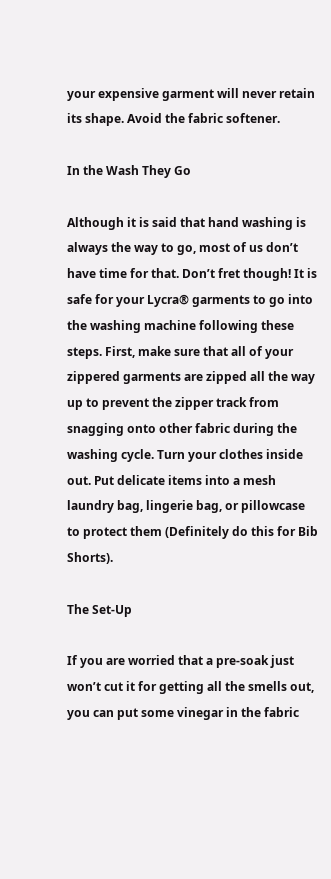your expensive garment will never retain its shape. Avoid the fabric softener.

In the Wash They Go

Although it is said that hand washing is always the way to go, most of us don’t have time for that. Don’t fret though! It is safe for your Lycra® garments to go into the washing machine following these steps. First, make sure that all of your zippered garments are zipped all the way up to prevent the zipper track from snagging onto other fabric during the washing cycle. Turn your clothes inside out. Put delicate items into a mesh laundry bag, lingerie bag, or pillowcase to protect them (Definitely do this for Bib Shorts).

The Set-Up

If you are worried that a pre-soak just won’t cut it for getting all the smells out, you can put some vinegar in the fabric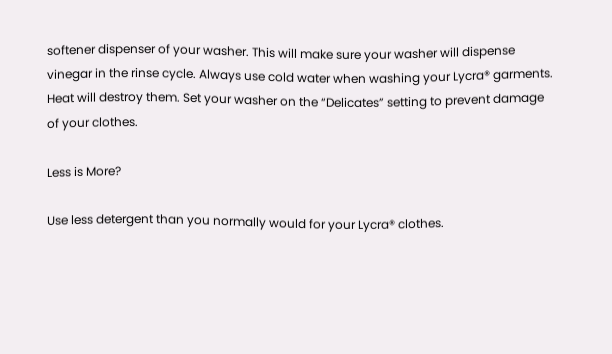softener dispenser of your washer. This will make sure your washer will dispense vinegar in the rinse cycle. Always use cold water when washing your Lycra® garments. Heat will destroy them. Set your washer on the “Delicates” setting to prevent damage of your clothes.

Less is More?

Use less detergent than you normally would for your Lycra® clothes.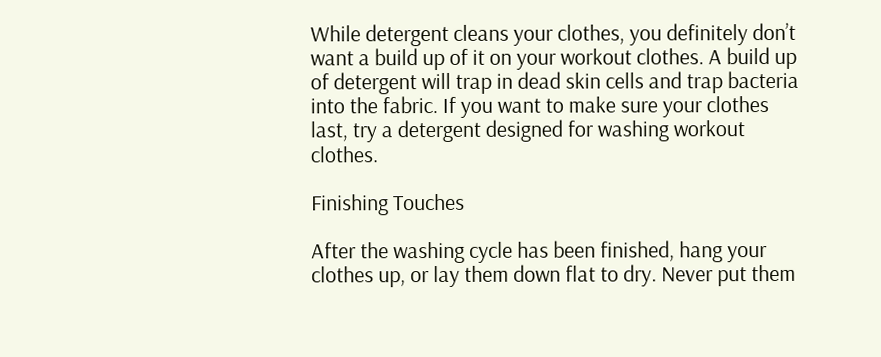While detergent cleans your clothes, you definitely don’t want a build up of it on your workout clothes. A build up of detergent will trap in dead skin cells and trap bacteria into the fabric. If you want to make sure your clothes last, try a detergent designed for washing workout clothes.

Finishing Touches

After the washing cycle has been finished, hang your clothes up, or lay them down flat to dry. Never put them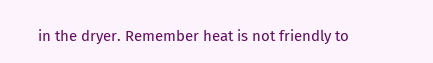in the dryer. Remember heat is not friendly to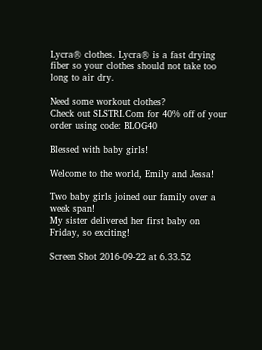Lycra® clothes. Lycra® is a fast drying fiber so your clothes should not take too long to air dry.

Need some workout clothes?
Check out SLSTRI.Com for 40% off of your order using code: BLOG40

Blessed with baby girls!

Welcome to the world, Emily and Jessa!

Two baby girls joined our family over a week span!
My sister delivered her first baby on Friday, so exciting!

Screen Shot 2016-09-22 at 6.33.52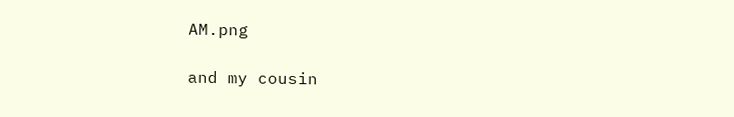AM.png

and my cousin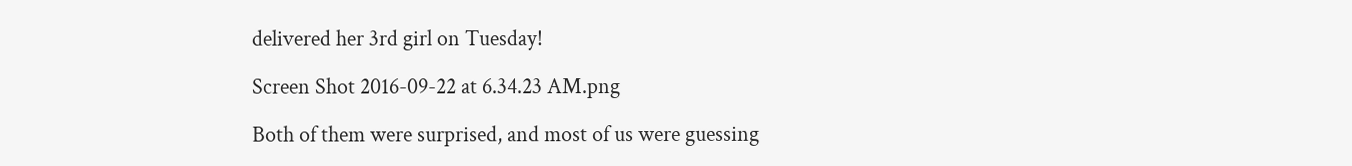delivered her 3rd girl on Tuesday!

Screen Shot 2016-09-22 at 6.34.23 AM.png

Both of them were surprised, and most of us were guessing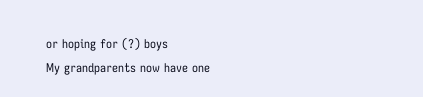or hoping for (?) boys
My grandparents now have one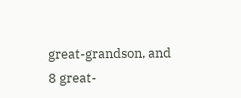great-grandson, and 8 great-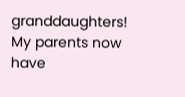granddaughters!
My parents now have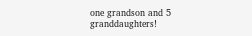one grandson and 5 granddaughters!